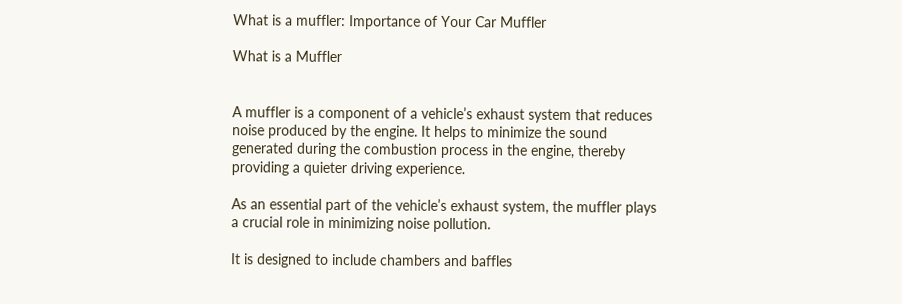What is a muffler: Importance of Your Car Muffler

What is a Muffler


A muffler is a component of a vehicle’s exhaust system that reduces noise produced by the engine. It helps to minimize the sound generated during the combustion process in the engine, thereby providing a quieter driving experience.

As an essential part of the vehicle’s exhaust system, the muffler plays a crucial role in minimizing noise pollution.

It is designed to include chambers and baffles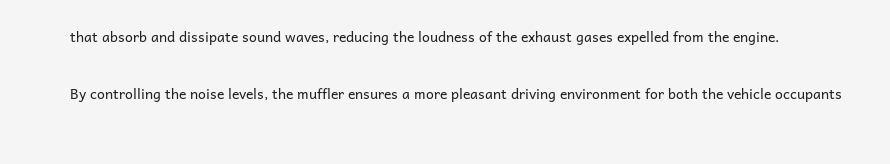that absorb and dissipate sound waves, reducing the loudness of the exhaust gases expelled from the engine.

By controlling the noise levels, the muffler ensures a more pleasant driving environment for both the vehicle occupants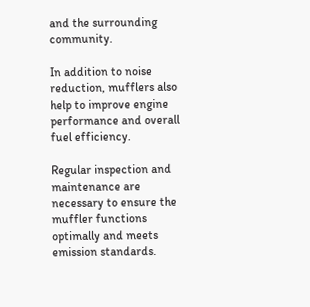and the surrounding community.

In addition to noise reduction, mufflers also help to improve engine performance and overall fuel efficiency.

Regular inspection and maintenance are necessary to ensure the muffler functions optimally and meets emission standards.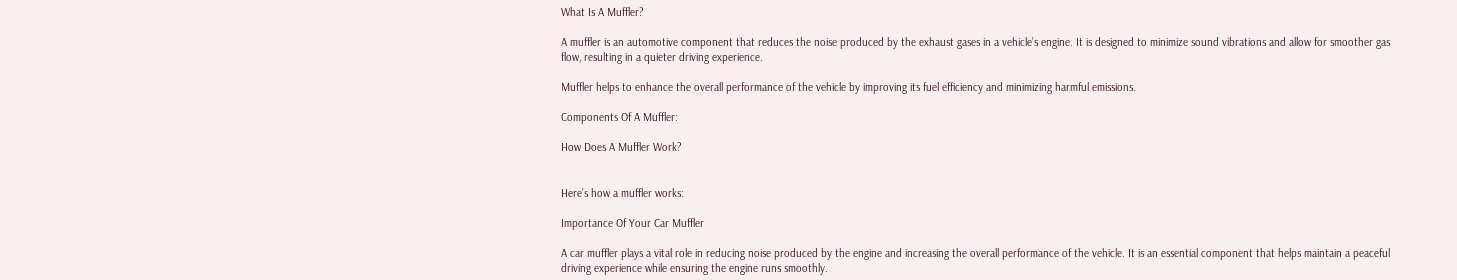What Is A Muffler?

A muffler is an automotive component that reduces the noise produced by the exhaust gases in a vehicle’s engine. It is designed to minimize sound vibrations and allow for smoother gas flow, resulting in a quieter driving experience.

Muffler helps to enhance the overall performance of the vehicle by improving its fuel efficiency and minimizing harmful emissions.

Components Of A Muffler:

How Does A Muffler Work?


Here’s how a muffler works:

Importance Of Your Car Muffler

A car muffler plays a vital role in reducing noise produced by the engine and increasing the overall performance of the vehicle. It is an essential component that helps maintain a peaceful driving experience while ensuring the engine runs smoothly.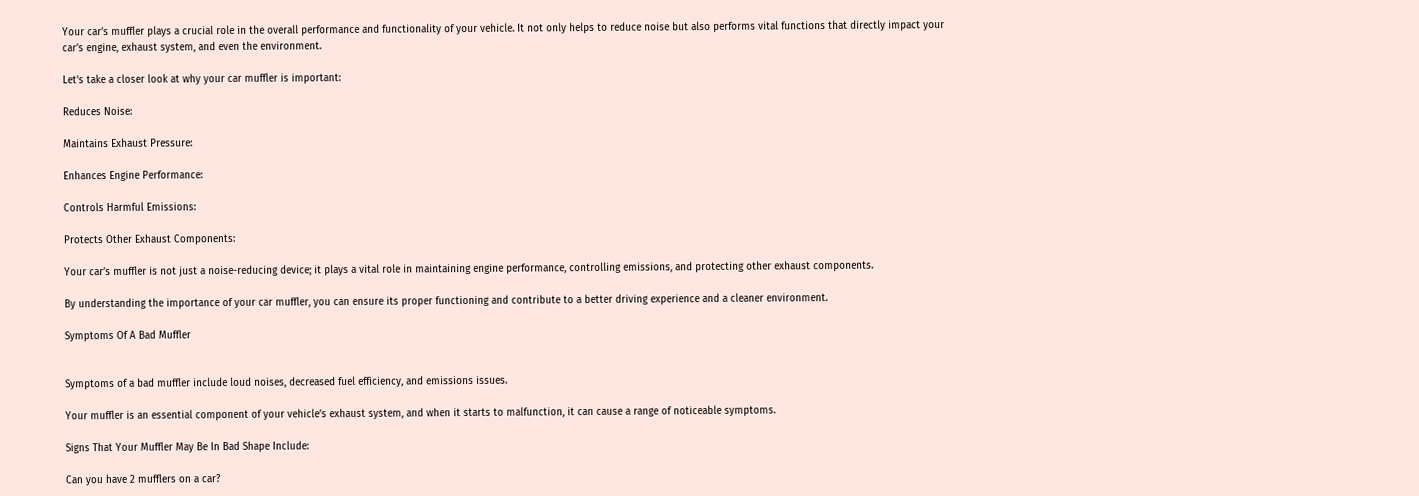Your car’s muffler plays a crucial role in the overall performance and functionality of your vehicle. It not only helps to reduce noise but also performs vital functions that directly impact your car’s engine, exhaust system, and even the environment.

Let’s take a closer look at why your car muffler is important:

Reduces Noise:

Maintains Exhaust Pressure:

Enhances Engine Performance:

Controls Harmful Emissions:

Protects Other Exhaust Components:

Your car’s muffler is not just a noise-reducing device; it plays a vital role in maintaining engine performance, controlling emissions, and protecting other exhaust components.

By understanding the importance of your car muffler, you can ensure its proper functioning and contribute to a better driving experience and a cleaner environment.

Symptoms Of A Bad Muffler


Symptoms of a bad muffler include loud noises, decreased fuel efficiency, and emissions issues.

Your muffler is an essential component of your vehicle’s exhaust system, and when it starts to malfunction, it can cause a range of noticeable symptoms.

Signs That Your Muffler May Be In Bad Shape Include:

Can you have 2 mufflers on a car?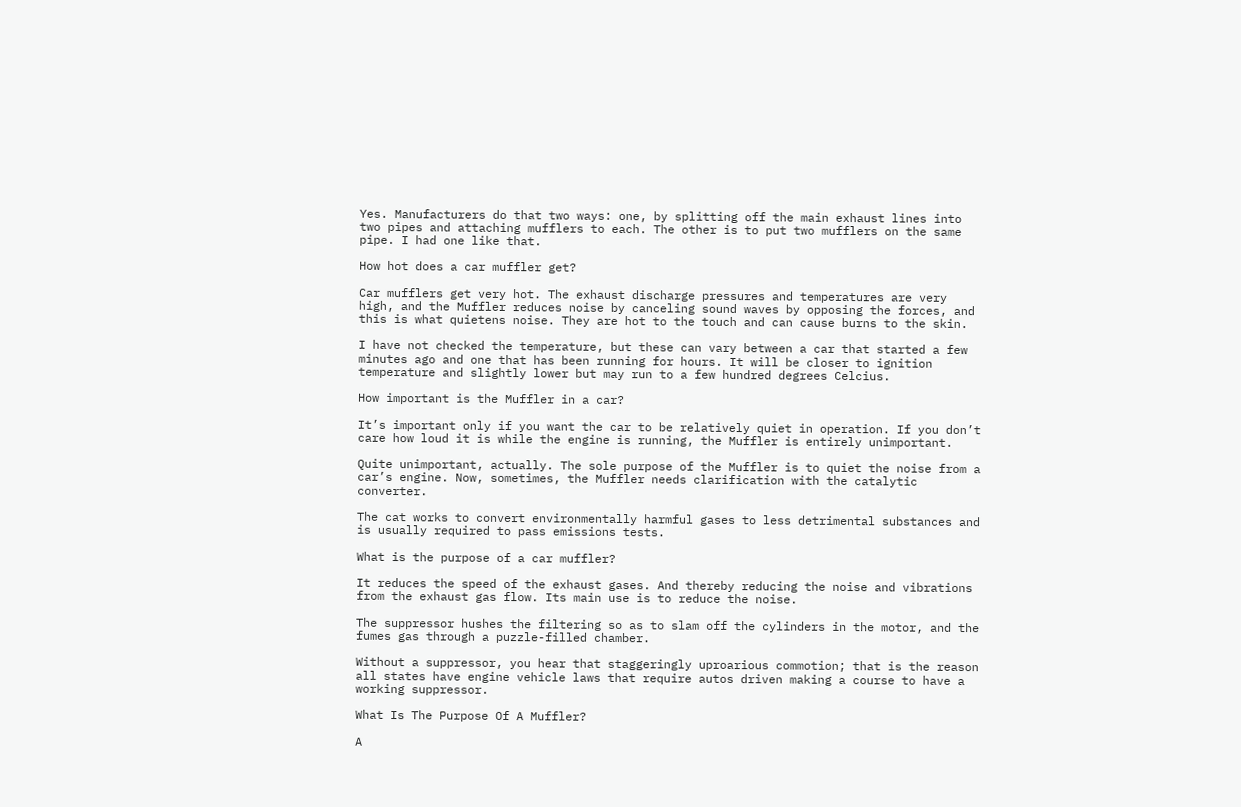Yes. Manufacturers do that two ways: one, by splitting off the main exhaust lines into two pipes and attaching mufflers to each. The other is to put two mufflers on the same pipe. I had one like that.

How hot does a car muffler get?

Car mufflers get very hot. The exhaust discharge pressures and temperatures are very high, and the Muffler reduces noise by canceling sound waves by opposing the forces, and this is what quietens noise. They are hot to the touch and can cause burns to the skin.

I have not checked the temperature, but these can vary between a car that started a few minutes ago and one that has been running for hours. It will be closer to ignition temperature and slightly lower but may run to a few hundred degrees Celcius.

How important is the Muffler in a car?

It’s important only if you want the car to be relatively quiet in operation. If you don’t care how loud it is while the engine is running, the Muffler is entirely unimportant.

Quite unimportant, actually. The sole purpose of the Muffler is to quiet the noise from a car’s engine. Now, sometimes, the Muffler needs clarification with the catalytic converter.

The cat works to convert environmentally harmful gases to less detrimental substances and is usually required to pass emissions tests.

What is the purpose of a car muffler?

It reduces the speed of the exhaust gases. And thereby reducing the noise and vibrations from the exhaust gas flow. Its main use is to reduce the noise.

The suppressor hushes the filtering so as to slam off the cylinders in the motor, and the fumes gas through a puzzle-filled chamber.

Without a suppressor, you hear that staggeringly uproarious commotion; that is the reason all states have engine vehicle laws that require autos driven making a course to have a working suppressor.

What Is The Purpose Of A Muffler?

A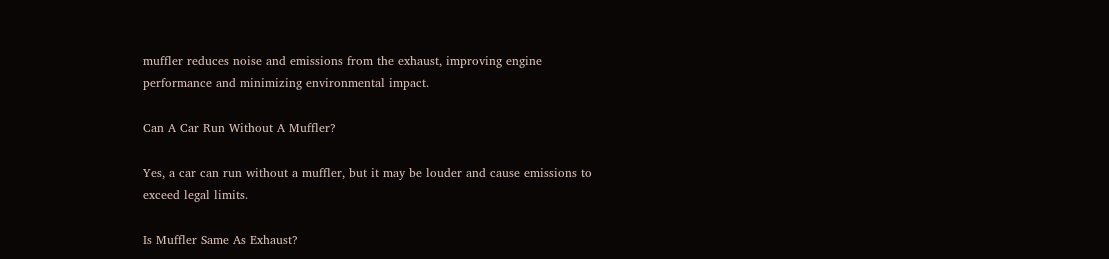muffler reduces noise and emissions from the exhaust, improving engine performance and minimizing environmental impact.

Can A Car Run Without A Muffler?

Yes, a car can run without a muffler, but it may be louder and cause emissions to exceed legal limits.

Is Muffler Same As Exhaust?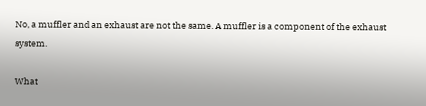No, a muffler and an exhaust are not the same. A muffler is a component of the exhaust system.

What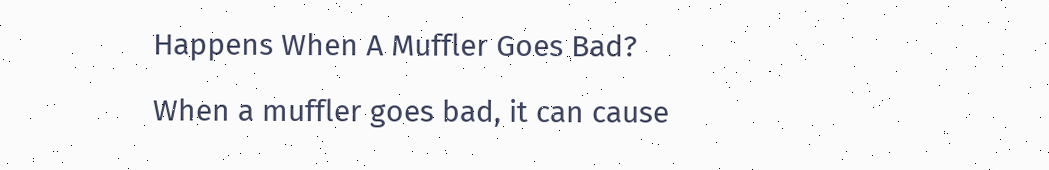Happens When A Muffler Goes Bad?

When a muffler goes bad, it can cause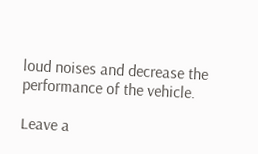loud noises and decrease the performance of the vehicle.

Leave a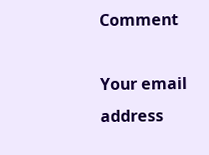Comment

Your email address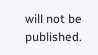will not be published.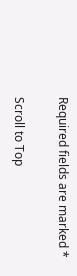Required fields are marked *

Scroll to Top